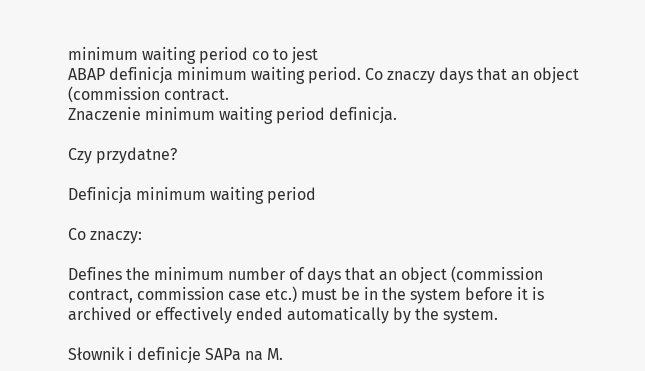minimum waiting period co to jest
ABAP definicja minimum waiting period. Co znaczy days that an object (commission contract.
Znaczenie minimum waiting period definicja.

Czy przydatne?

Definicja minimum waiting period

Co znaczy:

Defines the minimum number of days that an object (commission contract, commission case etc.) must be in the system before it is archived or effectively ended automatically by the system.

Słownik i definicje SAPa na M.